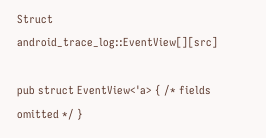Struct android_trace_log::EventView[][src]

pub struct EventView<'a> { /* fields omitted */ }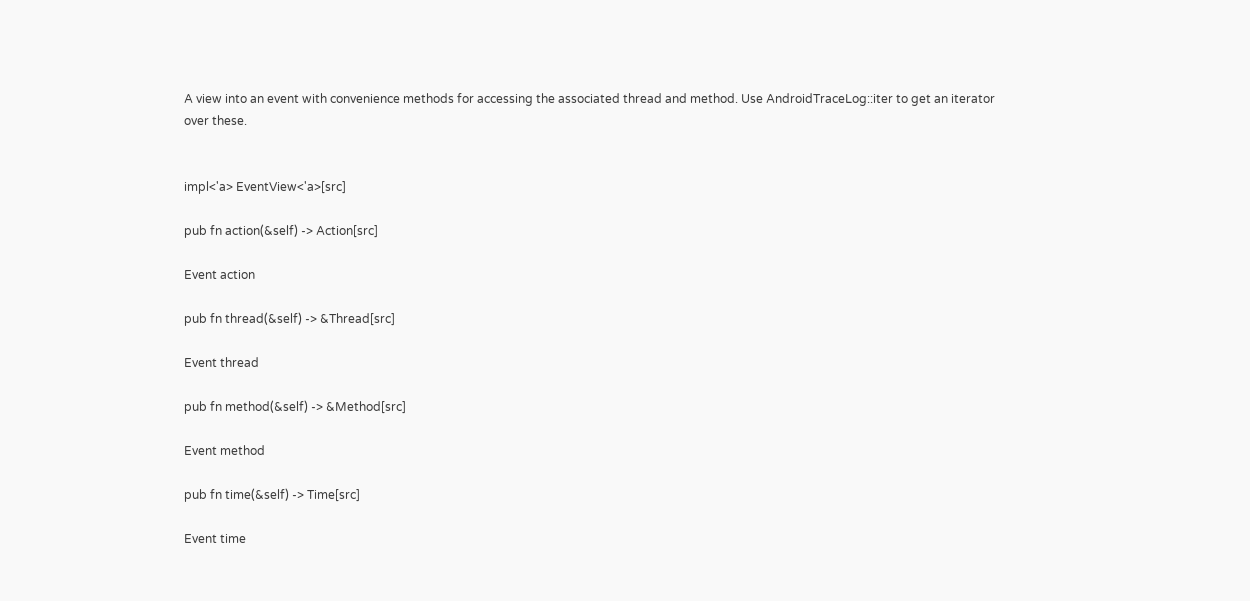A view into an event with convenience methods for accessing the associated thread and method. Use AndroidTraceLog::iter to get an iterator over these.


impl<'a> EventView<'a>[src]

pub fn action(&self) -> Action[src]

Event action

pub fn thread(&self) -> &Thread[src]

Event thread

pub fn method(&self) -> &Method[src]

Event method

pub fn time(&self) -> Time[src]

Event time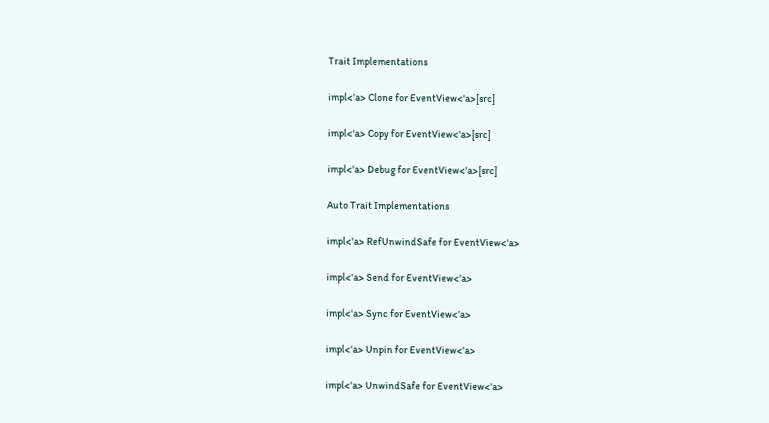Trait Implementations

impl<'a> Clone for EventView<'a>[src]

impl<'a> Copy for EventView<'a>[src]

impl<'a> Debug for EventView<'a>[src]

Auto Trait Implementations

impl<'a> RefUnwindSafe for EventView<'a>

impl<'a> Send for EventView<'a>

impl<'a> Sync for EventView<'a>

impl<'a> Unpin for EventView<'a>

impl<'a> UnwindSafe for EventView<'a>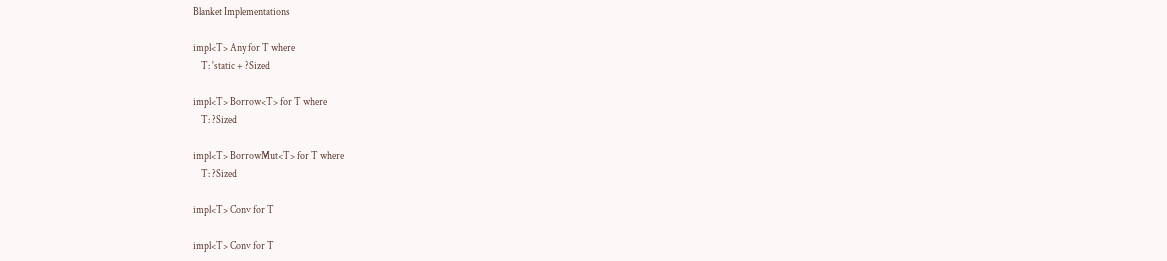Blanket Implementations

impl<T> Any for T where
    T: 'static + ?Sized

impl<T> Borrow<T> for T where
    T: ?Sized

impl<T> BorrowMut<T> for T where
    T: ?Sized

impl<T> Conv for T

impl<T> Conv for T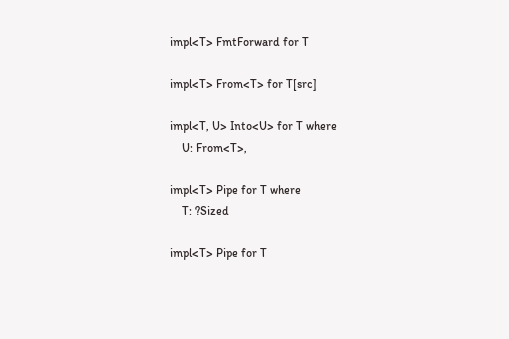impl<T> FmtForward for T

impl<T> From<T> for T[src]

impl<T, U> Into<U> for T where
    U: From<T>,

impl<T> Pipe for T where
    T: ?Sized

impl<T> Pipe for T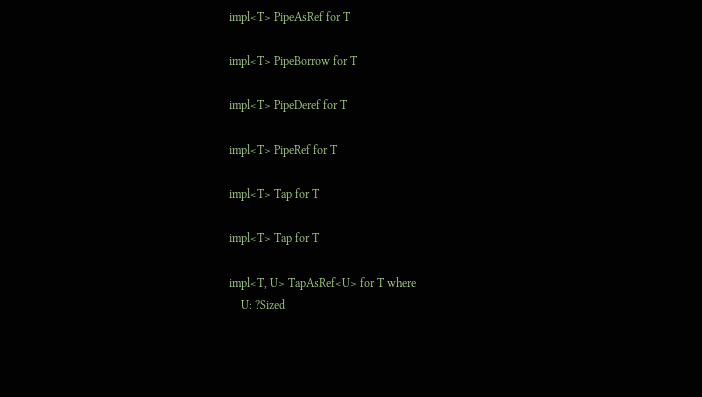impl<T> PipeAsRef for T

impl<T> PipeBorrow for T

impl<T> PipeDeref for T

impl<T> PipeRef for T

impl<T> Tap for T

impl<T> Tap for T

impl<T, U> TapAsRef<U> for T where
    U: ?Sized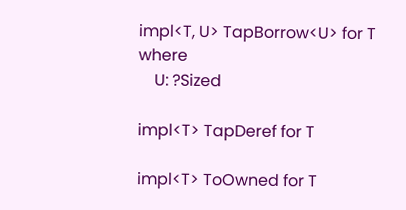impl<T, U> TapBorrow<U> for T where
    U: ?Sized

impl<T> TapDeref for T

impl<T> ToOwned for T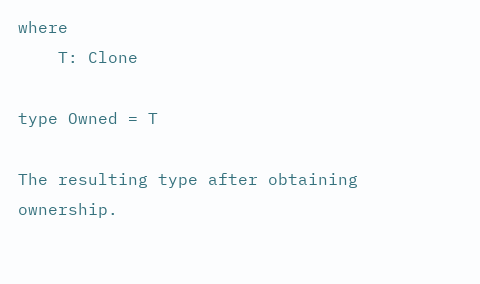where
    T: Clone

type Owned = T

The resulting type after obtaining ownership.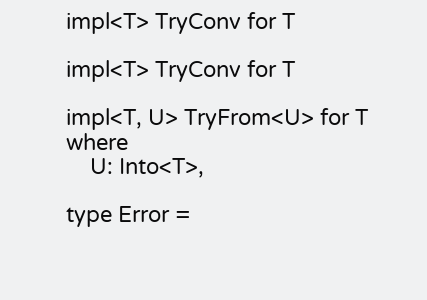impl<T> TryConv for T

impl<T> TryConv for T

impl<T, U> TryFrom<U> for T where
    U: Into<T>,

type Error =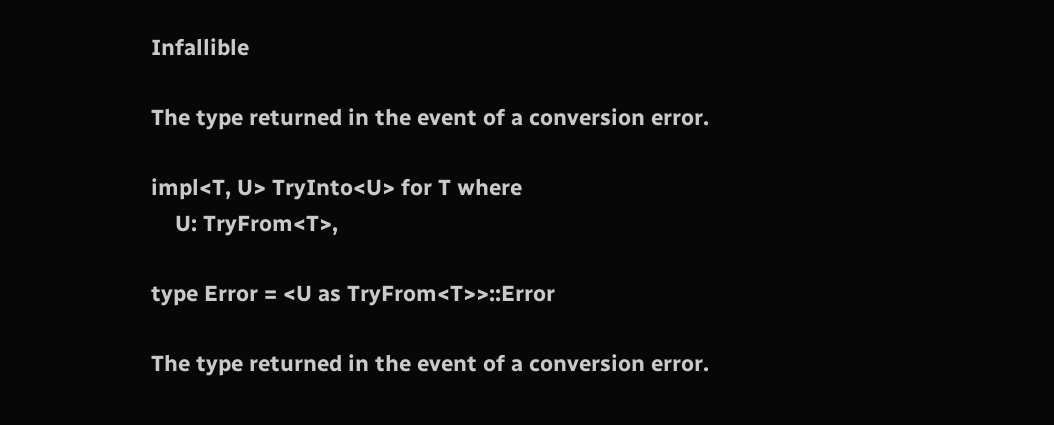Infallible

The type returned in the event of a conversion error.

impl<T, U> TryInto<U> for T where
    U: TryFrom<T>,

type Error = <U as TryFrom<T>>::Error

The type returned in the event of a conversion error.